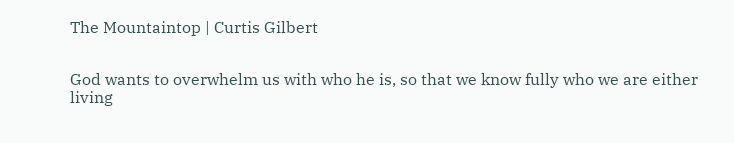The Mountaintop | Curtis Gilbert


God wants to overwhelm us with who he is, so that we know fully who we are either living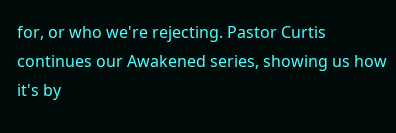for, or who we're rejecting. Pastor Curtis continues our Awakened series, showing us how it's by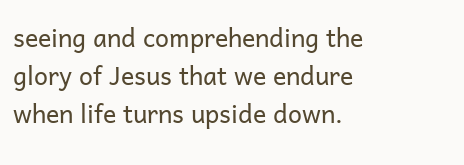seeing and comprehending the glory of Jesus that we endure when life turns upside down.